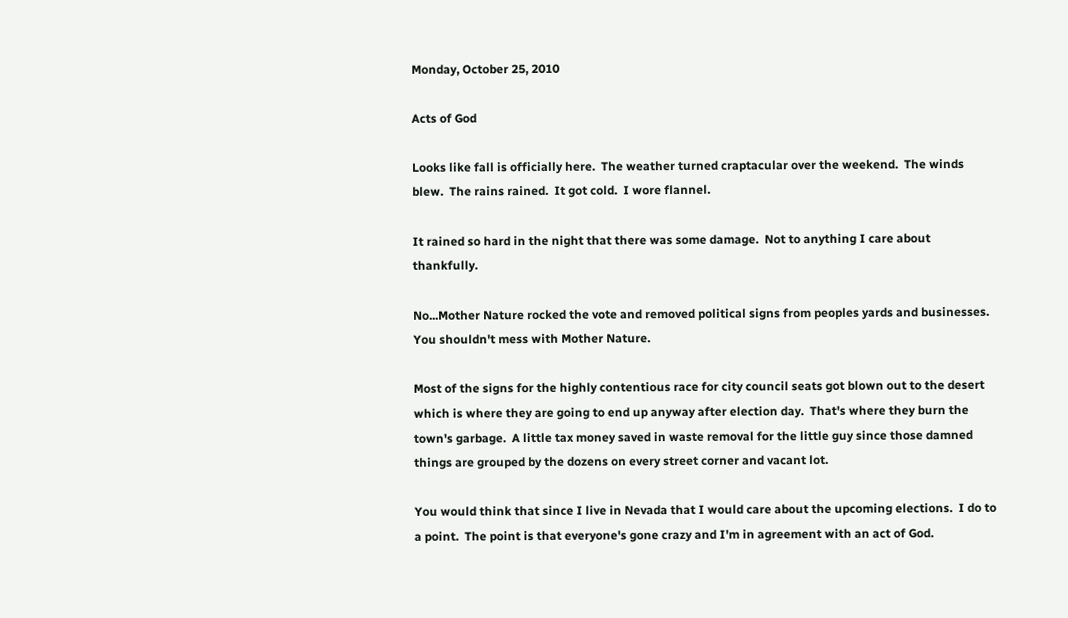Monday, October 25, 2010

Acts of God

Looks like fall is officially here.  The weather turned craptacular over the weekend.  The winds blew.  The rains rained.  It got cold.  I wore flannel.

It rained so hard in the night that there was some damage.  Not to anything I care about thankfully.

No...Mother Nature rocked the vote and removed political signs from peoples yards and businesses.  You shouldn't mess with Mother Nature.

Most of the signs for the highly contentious race for city council seats got blown out to the desert which is where they are going to end up anyway after election day.  That's where they burn the town's garbage.  A little tax money saved in waste removal for the little guy since those damned things are grouped by the dozens on every street corner and vacant lot.

You would think that since I live in Nevada that I would care about the upcoming elections.  I do to a point.  The point is that everyone's gone crazy and I'm in agreement with an act of God.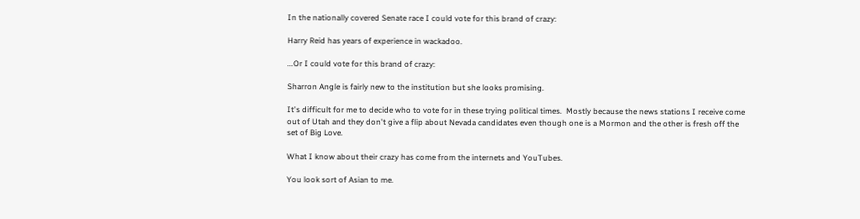In the nationally covered Senate race I could vote for this brand of crazy:

Harry Reid has years of experience in wackadoo.

...Or I could vote for this brand of crazy:

Sharron Angle is fairly new to the institution but she looks promising.

It's difficult for me to decide who to vote for in these trying political times.  Mostly because the news stations I receive come out of Utah and they don't give a flip about Nevada candidates even though one is a Mormon and the other is fresh off the set of Big Love.

What I know about their crazy has come from the internets and YouTubes.

You look sort of Asian to me.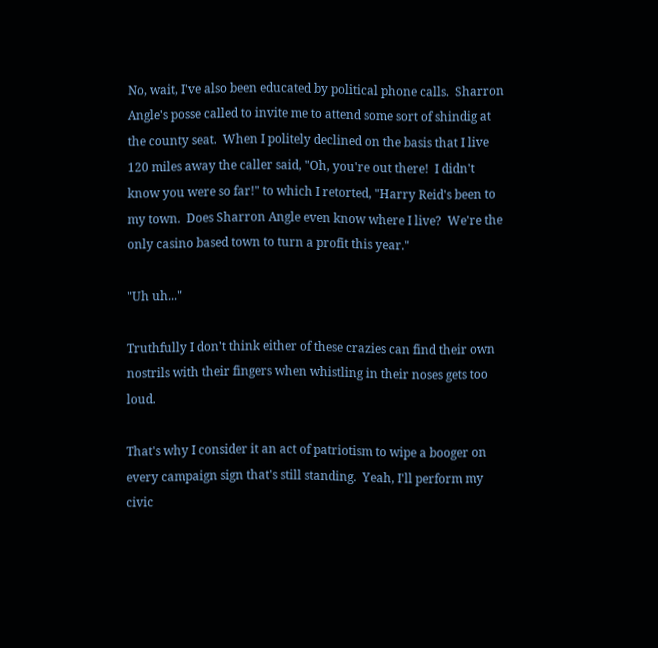No, wait, I've also been educated by political phone calls.  Sharron Angle's posse called to invite me to attend some sort of shindig at the county seat.  When I politely declined on the basis that I live 120 miles away the caller said, "Oh, you're out there!  I didn't know you were so far!" to which I retorted, "Harry Reid's been to my town.  Does Sharron Angle even know where I live?  We're the only casino based town to turn a profit this year."

"Uh uh..."

Truthfully I don't think either of these crazies can find their own nostrils with their fingers when whistling in their noses gets too loud.

That's why I consider it an act of patriotism to wipe a booger on every campaign sign that's still standing.  Yeah, I'll perform my civic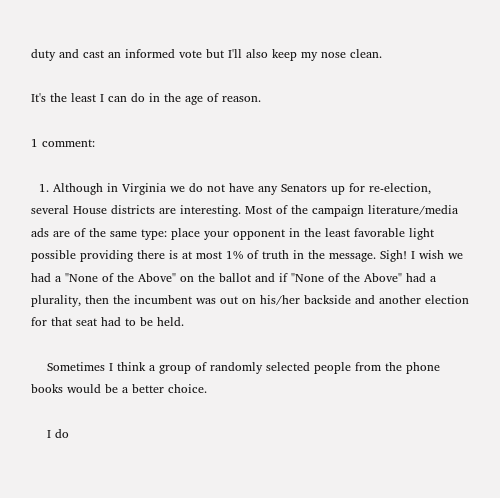duty and cast an informed vote but I'll also keep my nose clean.

It's the least I can do in the age of reason.

1 comment:

  1. Although in Virginia we do not have any Senators up for re-election, several House districts are interesting. Most of the campaign literature/media ads are of the same type: place your opponent in the least favorable light possible providing there is at most 1% of truth in the message. Sigh! I wish we had a "None of the Above" on the ballot and if "None of the Above" had a plurality, then the incumbent was out on his/her backside and another election for that seat had to be held.

    Sometimes I think a group of randomly selected people from the phone books would be a better choice.

    I do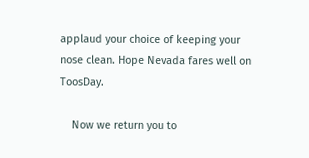applaud your choice of keeping your nose clean. Hope Nevada fares well on ToosDay.

    Now we return you to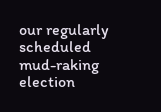our regularly scheduled mud-raking election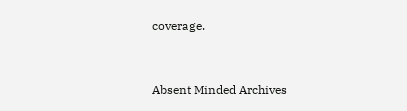coverage.


Absent Minded Archives